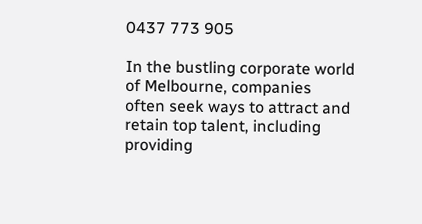0437 773 905

In the bustling corporate world of Melbourne, companies often seek ways to attract and retain top talent, including providing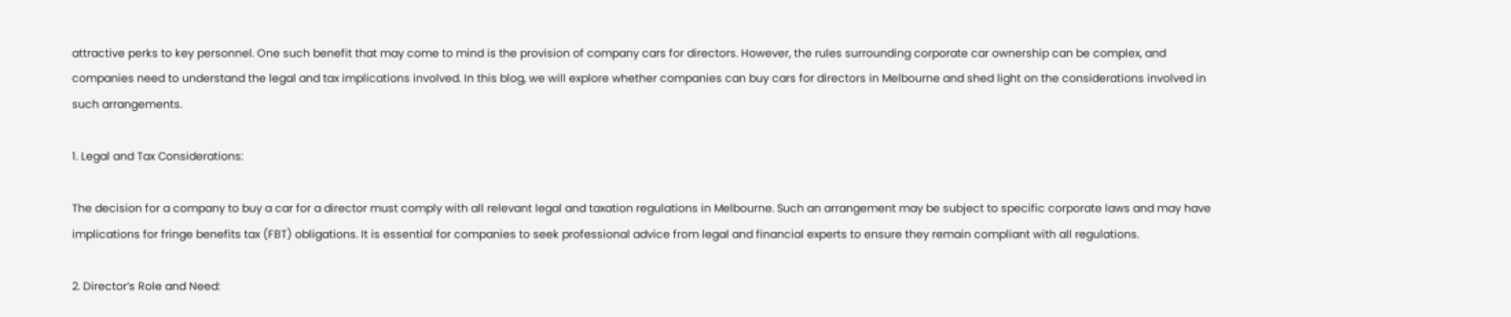attractive perks to key personnel. One such benefit that may come to mind is the provision of company cars for directors. However, the rules surrounding corporate car ownership can be complex, and companies need to understand the legal and tax implications involved. In this blog, we will explore whether companies can buy cars for directors in Melbourne and shed light on the considerations involved in such arrangements.

1. Legal and Tax Considerations:

The decision for a company to buy a car for a director must comply with all relevant legal and taxation regulations in Melbourne. Such an arrangement may be subject to specific corporate laws and may have implications for fringe benefits tax (FBT) obligations. It is essential for companies to seek professional advice from legal and financial experts to ensure they remain compliant with all regulations.

2. Director’s Role and Need: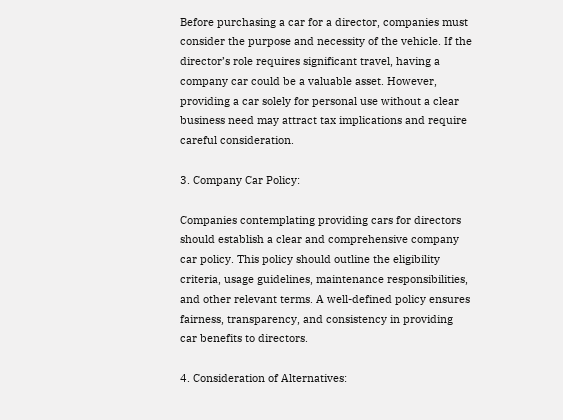Before purchasing a car for a director, companies must consider the purpose and necessity of the vehicle. If the director’s role requires significant travel, having a company car could be a valuable asset. However, providing a car solely for personal use without a clear business need may attract tax implications and require careful consideration.

3. Company Car Policy:

Companies contemplating providing cars for directors should establish a clear and comprehensive company car policy. This policy should outline the eligibility criteria, usage guidelines, maintenance responsibilities, and other relevant terms. A well-defined policy ensures fairness, transparency, and consistency in providing car benefits to directors.

4. Consideration of Alternatives: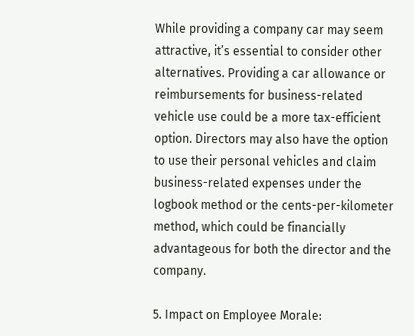While providing a company car may seem attractive, it’s essential to consider other alternatives. Providing a car allowance or reimbursements for business-related vehicle use could be a more tax-efficient option. Directors may also have the option to use their personal vehicles and claim business-related expenses under the logbook method or the cents-per-kilometer method, which could be financially advantageous for both the director and the company.

5. Impact on Employee Morale: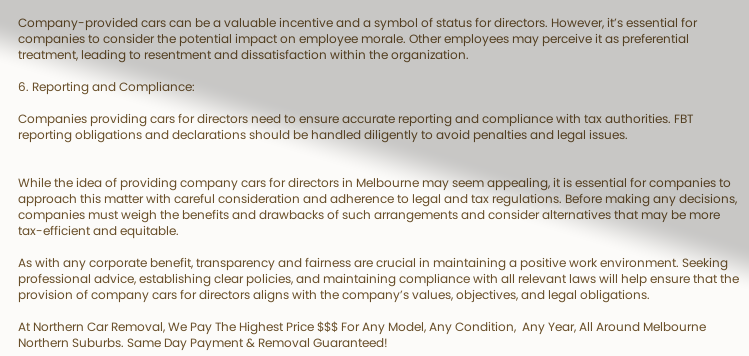Company-provided cars can be a valuable incentive and a symbol of status for directors. However, it’s essential for companies to consider the potential impact on employee morale. Other employees may perceive it as preferential treatment, leading to resentment and dissatisfaction within the organization.

6. Reporting and Compliance:

Companies providing cars for directors need to ensure accurate reporting and compliance with tax authorities. FBT reporting obligations and declarations should be handled diligently to avoid penalties and legal issues.


While the idea of providing company cars for directors in Melbourne may seem appealing, it is essential for companies to approach this matter with careful consideration and adherence to legal and tax regulations. Before making any decisions, companies must weigh the benefits and drawbacks of such arrangements and consider alternatives that may be more tax-efficient and equitable.

As with any corporate benefit, transparency and fairness are crucial in maintaining a positive work environment. Seeking professional advice, establishing clear policies, and maintaining compliance with all relevant laws will help ensure that the provision of company cars for directors aligns with the company’s values, objectives, and legal obligations.

At Northern Car Removal, We Pay The Highest Price $$$ For Any Model, Any Condition,  Any Year, All Around Melbourne Northern Suburbs. Same Day Payment & Removal Guaranteed!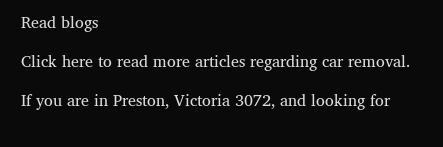Read blogs

Click here to read more articles regarding car removal.

If you are in Preston, Victoria 3072, and looking for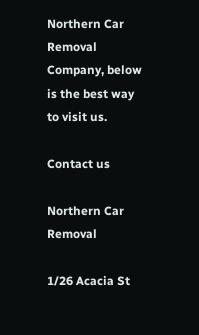Northern Car Removal Company, below is the best way to visit us.

Contact us

Northern Car Removal

1/26 Acacia St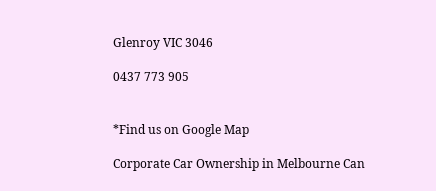Glenroy VIC 3046

0437 773 905


*Find us on Google Map

Corporate Car Ownership in Melbourne Can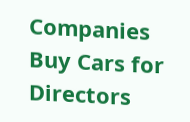Companies Buy Cars for Directors